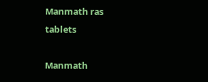Manmath ras tablets

Manmath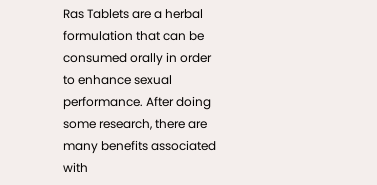Ras Tablets are a herbal formulation that can be consumed orally in order to enhance sexual performance. After doing some research, there are many benefits associated with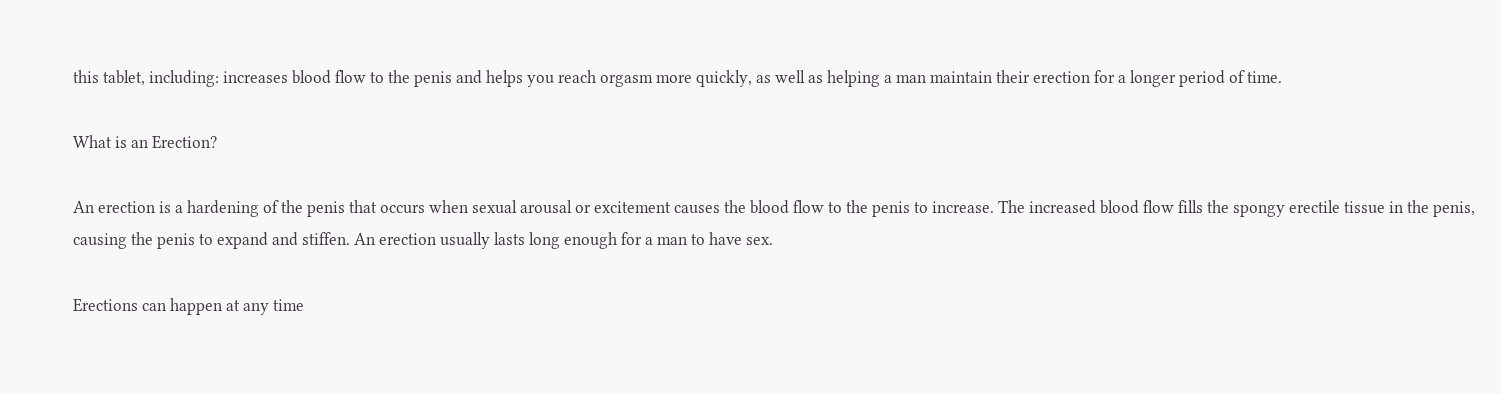this tablet, including: increases blood flow to the penis and helps you reach orgasm more quickly, as well as helping a man maintain their erection for a longer period of time.

What is an Erection?

An erection is a hardening of the penis that occurs when sexual arousal or excitement causes the blood flow to the penis to increase. The increased blood flow fills the spongy erectile tissue in the penis, causing the penis to expand and stiffen. An erection usually lasts long enough for a man to have sex.

Erections can happen at any time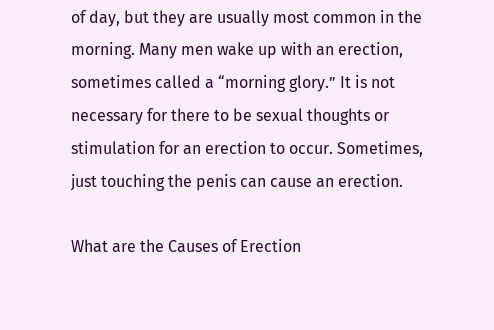of day, but they are usually most common in the morning. Many men wake up with an erection, sometimes called a “morning glory.” It is not necessary for there to be sexual thoughts or stimulation for an erection to occur. Sometimes, just touching the penis can cause an erection.

What are the Causes of Erection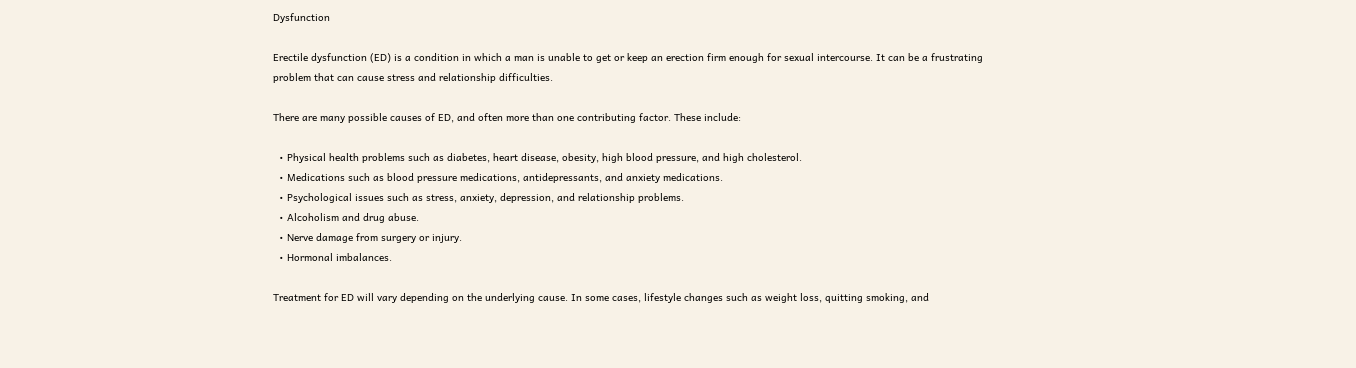Dysfunction

Erectile dysfunction (ED) is a condition in which a man is unable to get or keep an erection firm enough for sexual intercourse. It can be a frustrating problem that can cause stress and relationship difficulties.

There are many possible causes of ED, and often more than one contributing factor. These include:

  • Physical health problems such as diabetes, heart disease, obesity, high blood pressure, and high cholesterol.
  • Medications such as blood pressure medications, antidepressants, and anxiety medications.
  • Psychological issues such as stress, anxiety, depression, and relationship problems.
  • Alcoholism and drug abuse.
  • Nerve damage from surgery or injury.
  • Hormonal imbalances.

Treatment for ED will vary depending on the underlying cause. In some cases, lifestyle changes such as weight loss, quitting smoking, and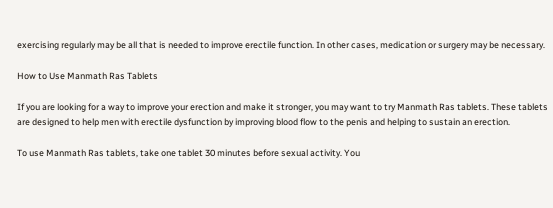exercising regularly may be all that is needed to improve erectile function. In other cases, medication or surgery may be necessary.

How to Use Manmath Ras Tablets

If you are looking for a way to improve your erection and make it stronger, you may want to try Manmath Ras tablets. These tablets are designed to help men with erectile dysfunction by improving blood flow to the penis and helping to sustain an erection.

To use Manmath Ras tablets, take one tablet 30 minutes before sexual activity. You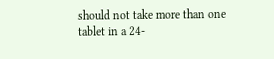should not take more than one tablet in a 24-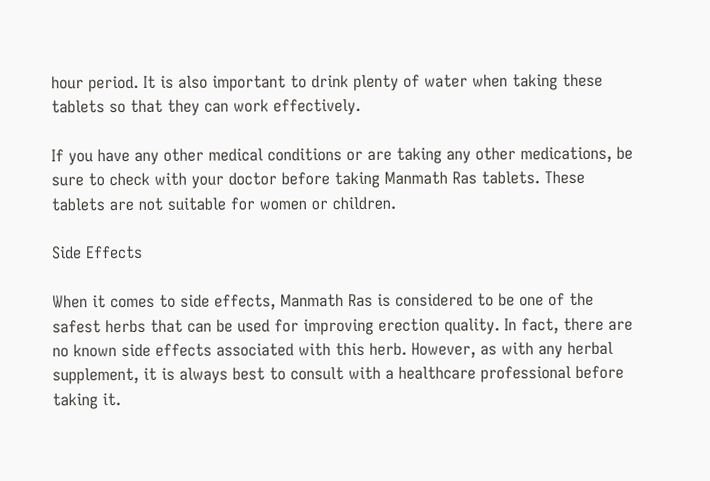hour period. It is also important to drink plenty of water when taking these tablets so that they can work effectively.

If you have any other medical conditions or are taking any other medications, be sure to check with your doctor before taking Manmath Ras tablets. These tablets are not suitable for women or children.

Side Effects

When it comes to side effects, Manmath Ras is considered to be one of the safest herbs that can be used for improving erection quality. In fact, there are no known side effects associated with this herb. However, as with any herbal supplement, it is always best to consult with a healthcare professional before taking it.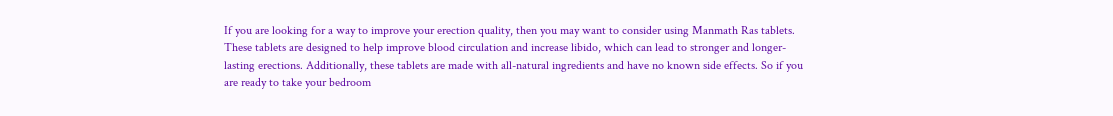If you are looking for a way to improve your erection quality, then you may want to consider using Manmath Ras tablets. These tablets are designed to help improve blood circulation and increase libido, which can lead to stronger and longer-lasting erections. Additionally, these tablets are made with all-natural ingredients and have no known side effects. So if you are ready to take your bedroom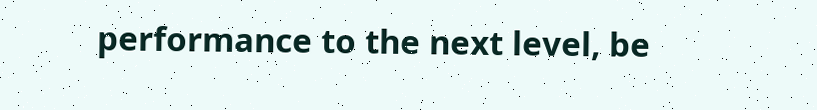performance to the next level, be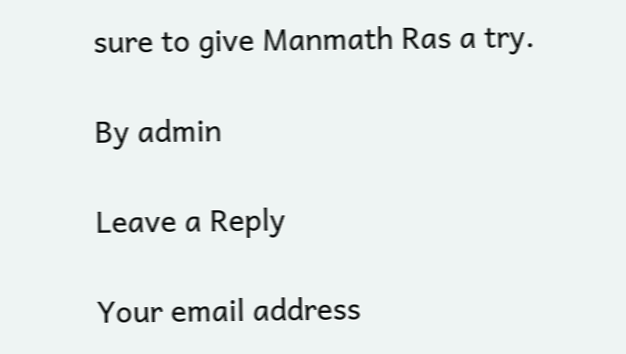sure to give Manmath Ras a try.

By admin

Leave a Reply

Your email address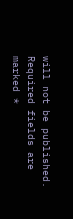will not be published. Required fields are marked *